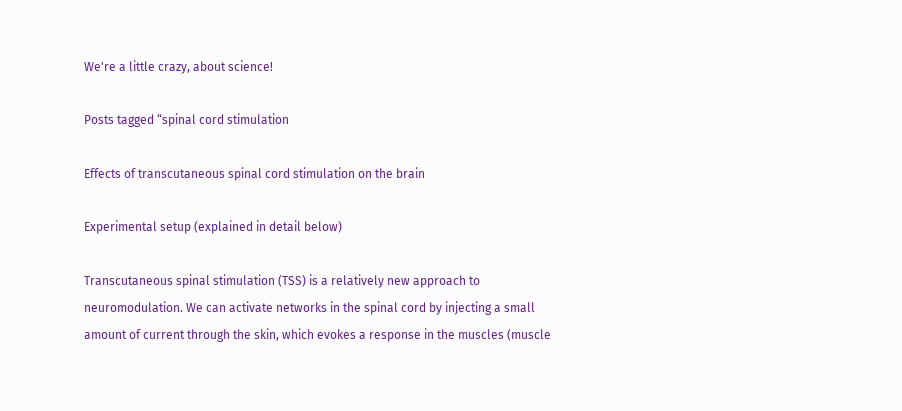We're a little crazy, about science!

Posts tagged “spinal cord stimulation

Effects of transcutaneous spinal cord stimulation on the brain

Experimental setup (explained in detail below)

Transcutaneous spinal stimulation (TSS) is a relatively new approach to neuromodulation. We can activate networks in the spinal cord by injecting a small amount of current through the skin, which evokes a response in the muscles (muscle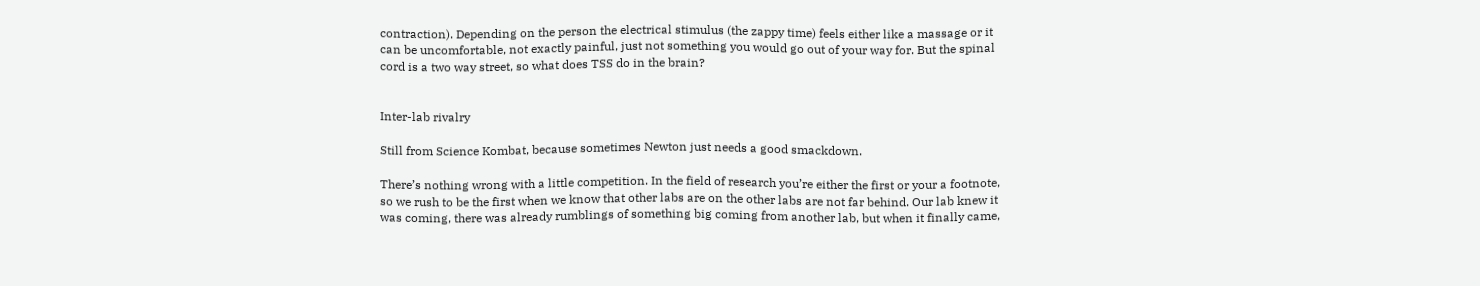contraction). Depending on the person the electrical stimulus (the zappy time) feels either like a massage or it can be uncomfortable, not exactly painful, just not something you would go out of your way for. But the spinal cord is a two way street, so what does TSS do in the brain?


Inter-lab rivalry

Still from Science Kombat, because sometimes Newton just needs a good smackdown.

There’s nothing wrong with a little competition. In the field of research you’re either the first or your a footnote, so we rush to be the first when we know that other labs are on the other labs are not far behind. Our lab knew it was coming, there was already rumblings of something big coming from another lab, but when it finally came,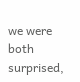we were both surprised,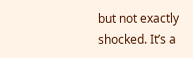but not exactly shocked. It’s a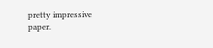pretty impressive paper.